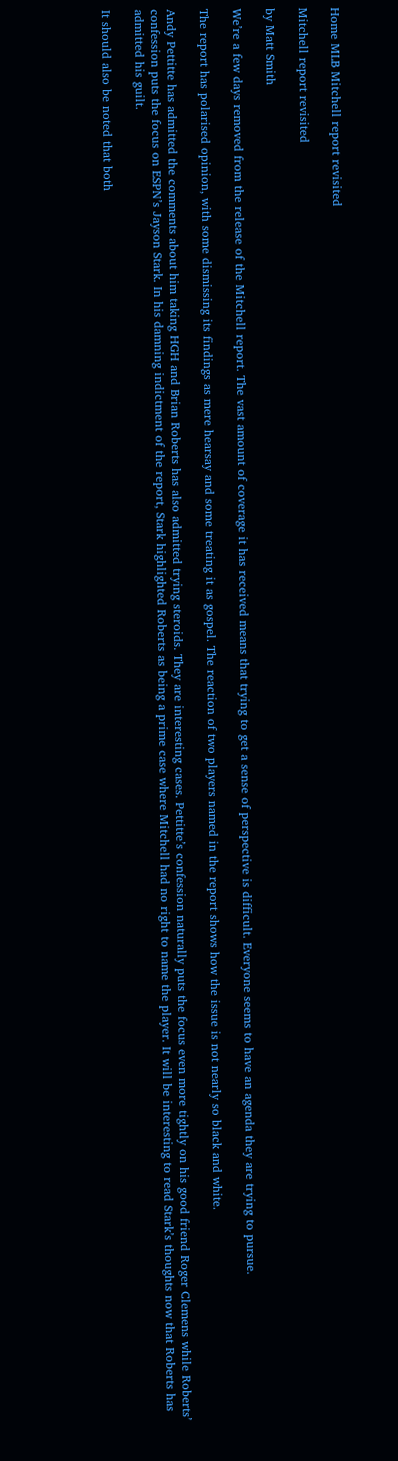Home MLB Mitchell report revisited

Mitchell report revisited

by Matt Smith

We’re a few days removed from the release of the Mitchell report. The vast amount of coverage it has received means that trying to get a sense of perspective is difficult. Everyone seems to have an agenda they are trying to pursue.

The report has polarised opinion, with some dismissing its findings as mere hearsay and some treating it as gospel. The reaction of two players named in the report shows how the issue is not nearly so black and white.

Andy Pettitte has admitted the comments about him taking HGH and Brian Roberts has also admitted trying steroids. They are interesting cases. Pettitte’s confession naturally puts the focus even more tightly on his good friend Roger Clemens while Roberts’ confession puts the focus on ESPN’s Jayson Stark. In his damning indictment of the report, Stark highlighted Roberts as being a prime case where Mitchell had no right to name the player. It will be interesting to read Stark’s thoughts now that Roberts has admitted his guilt.

It should also be noted that both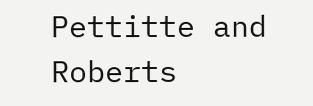Pettitte and Roberts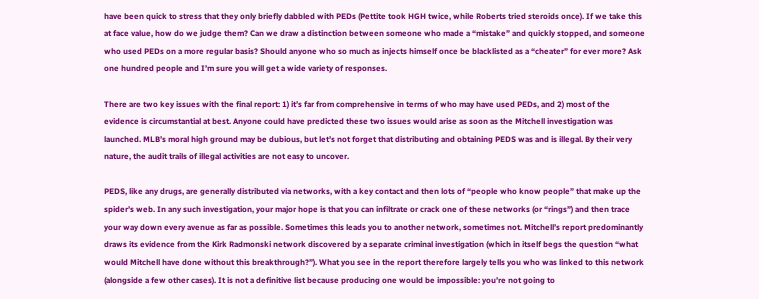have been quick to stress that they only briefly dabbled with PEDs (Pettite took HGH twice, while Roberts tried steroids once). If we take this at face value, how do we judge them? Can we draw a distinction between someone who made a “mistake” and quickly stopped, and someone who used PEDs on a more regular basis? Should anyone who so much as injects himself once be blacklisted as a “cheater” for ever more? Ask one hundred people and I’m sure you will get a wide variety of responses.

There are two key issues with the final report: 1) it’s far from comprehensive in terms of who may have used PEDs, and 2) most of the evidence is circumstantial at best. Anyone could have predicted these two issues would arise as soon as the Mitchell investigation was launched. MLB’s moral high ground may be dubious, but let’s not forget that distributing and obtaining PEDS was and is illegal. By their very nature, the audit trails of illegal activities are not easy to uncover.

PEDS, like any drugs, are generally distributed via networks, with a key contact and then lots of “people who know people” that make up the spider’s web. In any such investigation, your major hope is that you can infiltrate or crack one of these networks (or “rings”) and then trace your way down every avenue as far as possible. Sometimes this leads you to another network, sometimes not. Mitchell’s report predominantly draws its evidence from the Kirk Radmonski network discovered by a separate criminal investigation (which in itself begs the question “what would Mitchell have done without this breakthrough?”). What you see in the report therefore largely tells you who was linked to this network (alongside a few other cases). It is not a definitive list because producing one would be impossible: you’re not going to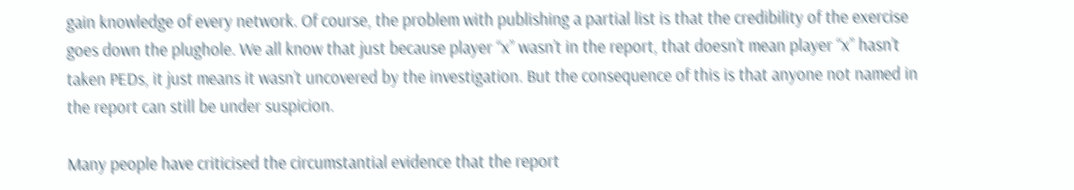gain knowledge of every network. Of course, the problem with publishing a partial list is that the credibility of the exercise goes down the plughole. We all know that just because player “x” wasn’t in the report, that doesn’t mean player “x” hasn’t taken PEDs, it just means it wasn’t uncovered by the investigation. But the consequence of this is that anyone not named in the report can still be under suspicion.

Many people have criticised the circumstantial evidence that the report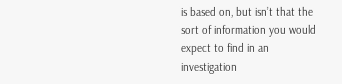is based on, but isn’t that the sort of information you would expect to find in an investigation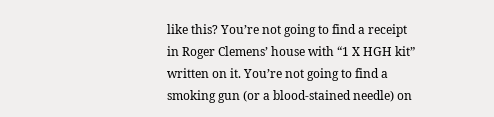like this? You’re not going to find a receipt in Roger Clemens’ house with “1 X HGH kit” written on it. You’re not going to find a smoking gun (or a blood-stained needle) on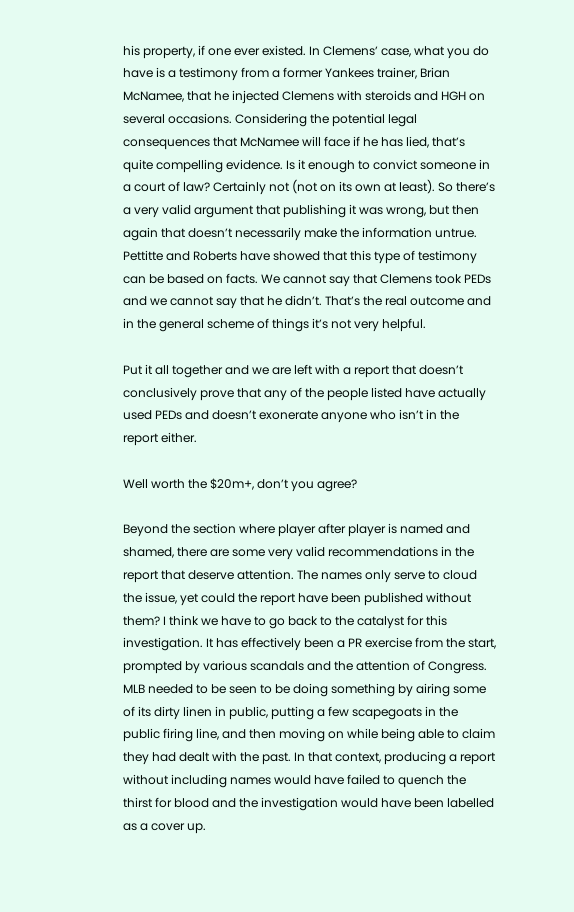his property, if one ever existed. In Clemens’ case, what you do have is a testimony from a former Yankees trainer, Brian McNamee, that he injected Clemens with steroids and HGH on several occasions. Considering the potential legal consequences that McNamee will face if he has lied, that’s quite compelling evidence. Is it enough to convict someone in a court of law? Certainly not (not on its own at least). So there’s a very valid argument that publishing it was wrong, but then again that doesn’t necessarily make the information untrue. Pettitte and Roberts have showed that this type of testimony can be based on facts. We cannot say that Clemens took PEDs and we cannot say that he didn’t. That’s the real outcome and in the general scheme of things it’s not very helpful.

Put it all together and we are left with a report that doesn’t conclusively prove that any of the people listed have actually used PEDs and doesn’t exonerate anyone who isn’t in the report either.

Well worth the $20m+, don’t you agree?

Beyond the section where player after player is named and shamed, there are some very valid recommendations in the report that deserve attention. The names only serve to cloud the issue, yet could the report have been published without them? I think we have to go back to the catalyst for this investigation. It has effectively been a PR exercise from the start, prompted by various scandals and the attention of Congress. MLB needed to be seen to be doing something by airing some of its dirty linen in public, putting a few scapegoats in the public firing line, and then moving on while being able to claim they had dealt with the past. In that context, producing a report without including names would have failed to quench the thirst for blood and the investigation would have been labelled as a cover up.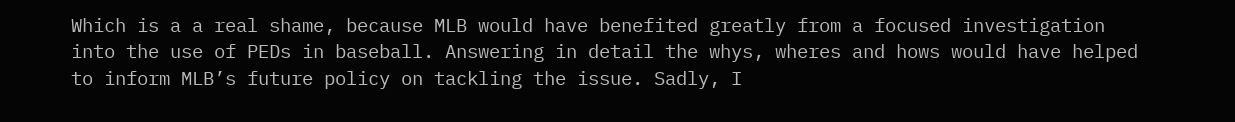Which is a a real shame, because MLB would have benefited greatly from a focused investigation into the use of PEDs in baseball. Answering in detail the whys, wheres and hows would have helped to inform MLB’s future policy on tackling the issue. Sadly, I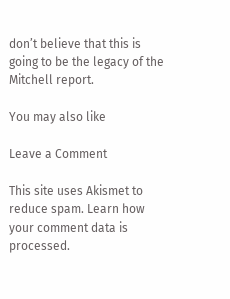don’t believe that this is going to be the legacy of the Mitchell report.

You may also like

Leave a Comment

This site uses Akismet to reduce spam. Learn how your comment data is processed.